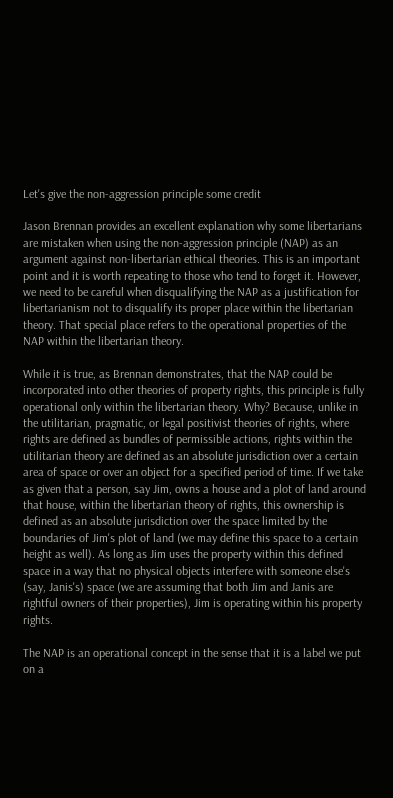Let's give the non-aggression principle some credit

Jason Brennan provides an excellent explanation why some libertarians are mistaken when using the non-aggression principle (NAP) as an argument against non-libertarian ethical theories. This is an important point and it is worth repeating to those who tend to forget it. However, we need to be careful when disqualifying the NAP as a justification for libertarianism not to disqualify its proper place within the libertarian theory. That special place refers to the operational properties of the NAP within the libertarian theory.

While it is true, as Brennan demonstrates, that the NAP could be incorporated into other theories of property rights, this principle is fully operational only within the libertarian theory. Why? Because, unlike in the utilitarian, pragmatic, or legal positivist theories of rights, where rights are defined as bundles of permissible actions, rights within the utilitarian theory are defined as an absolute jurisdiction over a certain area of space or over an object for a specified period of time. If we take as given that a person, say Jim, owns a house and a plot of land around that house, within the libertarian theory of rights, this ownership is defined as an absolute jurisdiction over the space limited by the boundaries of Jim's plot of land (we may define this space to a certain height as well). As long as Jim uses the property within this defined space in a way that no physical objects interfere with someone else's (say, Janis's) space (we are assuming that both Jim and Janis are rightful owners of their properties), Jim is operating within his property rights.

The NAP is an operational concept in the sense that it is a label we put on a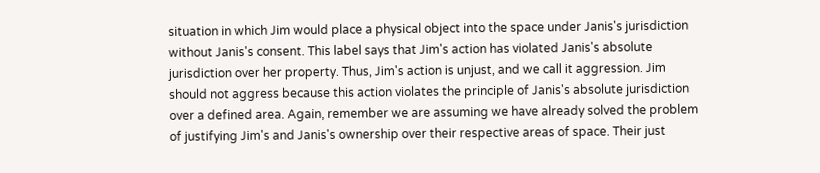situation in which Jim would place a physical object into the space under Janis's jurisdiction without Janis's consent. This label says that Jim's action has violated Janis's absolute jurisdiction over her property. Thus, Jim's action is unjust, and we call it aggression. Jim should not aggress because this action violates the principle of Janis's absolute jurisdiction over a defined area. Again, remember we are assuming we have already solved the problem of justifying Jim's and Janis's ownership over their respective areas of space. Their just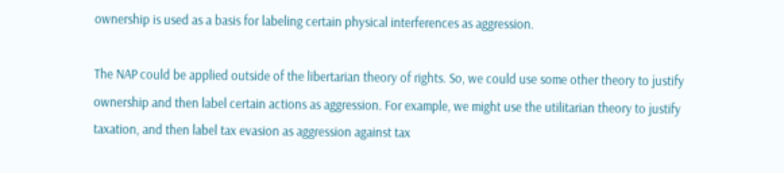ownership is used as a basis for labeling certain physical interferences as aggression.

The NAP could be applied outside of the libertarian theory of rights. So, we could use some other theory to justify ownership and then label certain actions as aggression. For example, we might use the utilitarian theory to justify taxation, and then label tax evasion as aggression against tax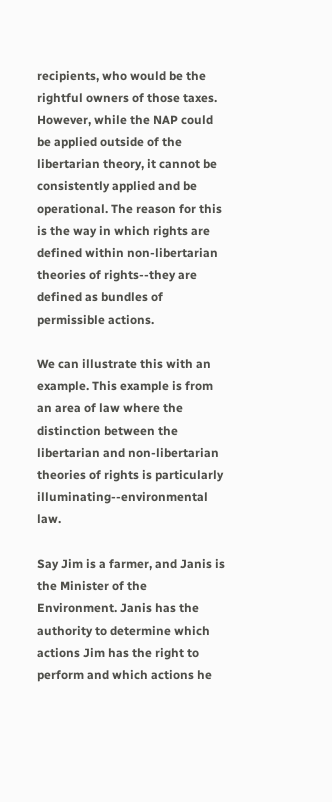recipients, who would be the rightful owners of those taxes. However, while the NAP could be applied outside of the libertarian theory, it cannot be consistently applied and be operational. The reason for this is the way in which rights are defined within non-libertarian theories of rights--they are defined as bundles of permissible actions.

We can illustrate this with an example. This example is from an area of law where the distinction between the libertarian and non-libertarian theories of rights is particularly illuminating--environmental law.

Say Jim is a farmer, and Janis is the Minister of the Environment. Janis has the authority to determine which actions Jim has the right to perform and which actions he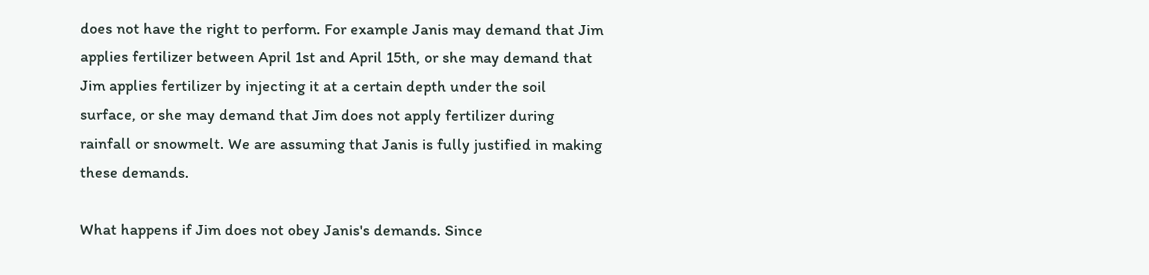does not have the right to perform. For example Janis may demand that Jim applies fertilizer between April 1st and April 15th, or she may demand that Jim applies fertilizer by injecting it at a certain depth under the soil surface, or she may demand that Jim does not apply fertilizer during rainfall or snowmelt. We are assuming that Janis is fully justified in making these demands.

What happens if Jim does not obey Janis's demands. Since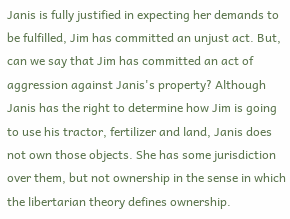Janis is fully justified in expecting her demands to be fulfilled, Jim has committed an unjust act. But, can we say that Jim has committed an act of aggression against Janis's property? Although Janis has the right to determine how Jim is going to use his tractor, fertilizer and land, Janis does not own those objects. She has some jurisdiction over them, but not ownership in the sense in which the libertarian theory defines ownership.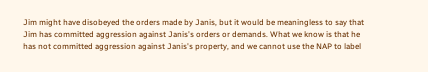Jim might have disobeyed the orders made by Janis, but it would be meaningless to say that Jim has committed aggression against Janis's orders or demands. What we know is that he has not committed aggression against Janis's property, and we cannot use the NAP to label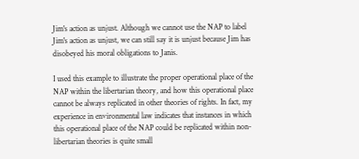Jim's action as unjust. Although we cannot use the NAP to label Jim's action as unjust, we can still say it is unjust because Jim has disobeyed his moral obligations to Janis.

I used this example to illustrate the proper operational place of the NAP within the libertarian theory, and how this operational place cannot be always replicated in other theories of rights. In fact, my experience in environmental law indicates that instances in which this operational place of the NAP could be replicated within non-libertarian theories is quite small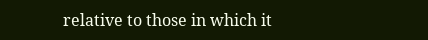relative to those in which it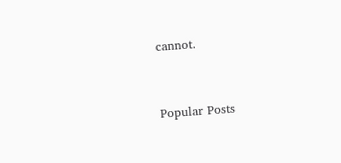cannot.


Popular Posts